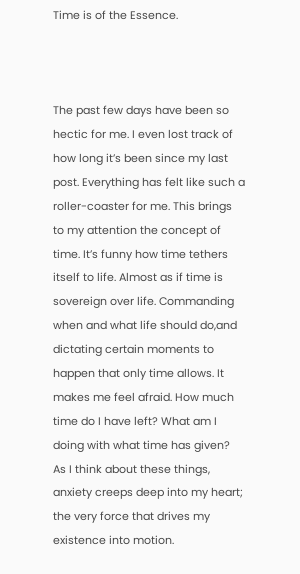Time is of the Essence.



The past few days have been so hectic for me. I even lost track of how long it’s been since my last post. Everything has felt like such a roller-coaster for me. This brings to my attention the concept of time. It’s funny how time tethers itself to life. Almost as if time is sovereign over life. Commanding when and what life should do,and dictating certain moments to happen that only time allows. It makes me feel afraid. How much time do I have left? What am I doing with what time has given? As I think about these things, anxiety creeps deep into my heart; the very force that drives my existence into motion.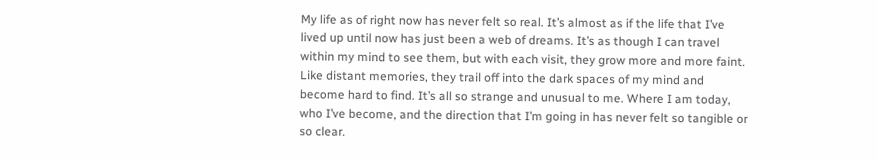My life as of right now has never felt so real. It’s almost as if the life that I’ve lived up until now has just been a web of dreams. It’s as though I can travel within my mind to see them, but with each visit, they grow more and more faint. Like distant memories, they trail off into the dark spaces of my mind and become hard to find. It’s all so strange and unusual to me. Where I am today, who I’ve become, and the direction that I’m going in has never felt so tangible or so clear.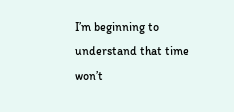I’m beginning to understand that time won’t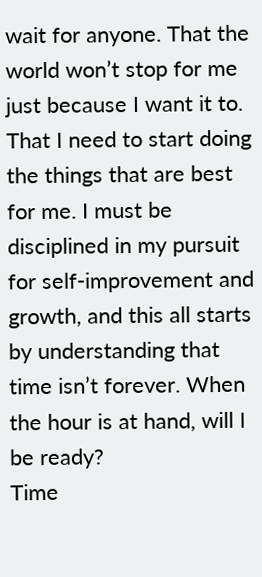wait for anyone. That the world won’t stop for me just because I want it to. That I need to start doing the things that are best for me. I must be disciplined in my pursuit for self-improvement and growth, and this all starts by understanding that time isn’t forever. When the hour is at hand, will I be ready?
Time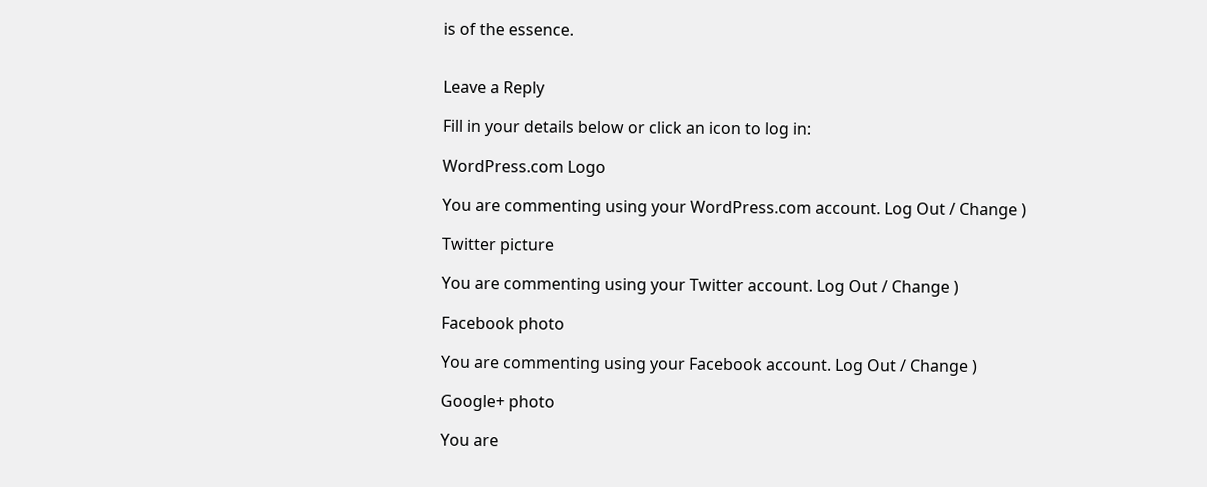is of the essence.


Leave a Reply

Fill in your details below or click an icon to log in:

WordPress.com Logo

You are commenting using your WordPress.com account. Log Out / Change )

Twitter picture

You are commenting using your Twitter account. Log Out / Change )

Facebook photo

You are commenting using your Facebook account. Log Out / Change )

Google+ photo

You are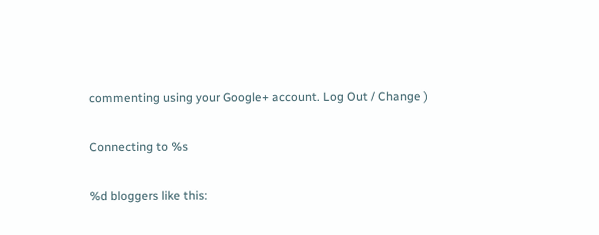commenting using your Google+ account. Log Out / Change )

Connecting to %s

%d bloggers like this: